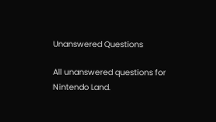Unanswered Questions

All unanswered questions for Nintendo Land.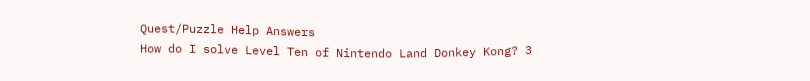Quest/Puzzle Help Answers
How do I solve Level Ten of Nintendo Land Donkey Kong? 3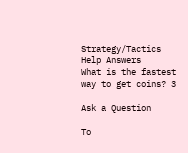Strategy/Tactics Help Answers
What is the fastest way to get coins? 3

Ask a Question

To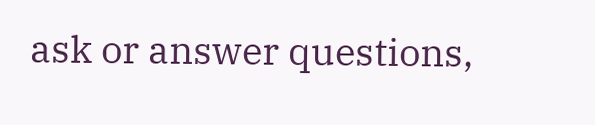ask or answer questions,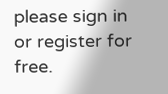please sign in or register for free.